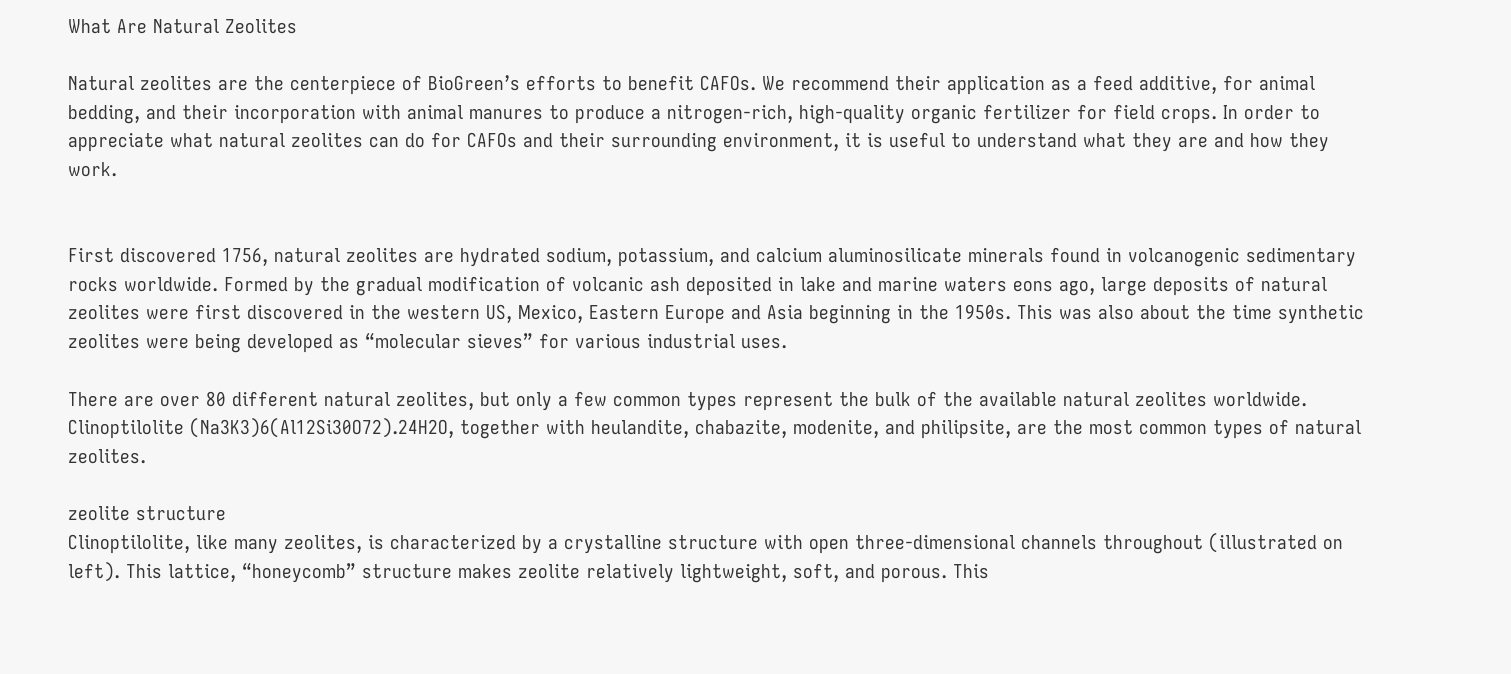What Are Natural Zeolites

Natural zeolites are the centerpiece of BioGreen’s efforts to benefit CAFOs. We recommend their application as a feed additive, for animal bedding, and their incorporation with animal manures to produce a nitrogen-rich, high-quality organic fertilizer for field crops. In order to appreciate what natural zeolites can do for CAFOs and their surrounding environment, it is useful to understand what they are and how they work.


First discovered 1756, natural zeolites are hydrated sodium, potassium, and calcium aluminosilicate minerals found in volcanogenic sedimentary rocks worldwide. Formed by the gradual modification of volcanic ash deposited in lake and marine waters eons ago, large deposits of natural zeolites were first discovered in the western US, Mexico, Eastern Europe and Asia beginning in the 1950s. This was also about the time synthetic zeolites were being developed as “molecular sieves” for various industrial uses.

There are over 80 different natural zeolites, but only a few common types represent the bulk of the available natural zeolites worldwide. Clinoptilolite (Na3K3)6(Al12Si30O72).24H2O, together with heulandite, chabazite, modenite, and philipsite, are the most common types of natural zeolites.

zeolite structure
Clinoptilolite, like many zeolites, is characterized by a crystalline structure with open three-dimensional channels throughout (illustrated on left). This lattice, “honeycomb” structure makes zeolite relatively lightweight, soft, and porous. This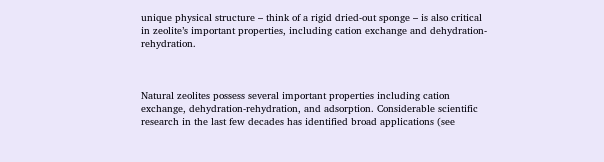unique physical structure – think of a rigid dried-out sponge – is also critical in zeolite’s important properties, including cation exchange and dehydration-rehydration.



Natural zeolites possess several important properties including cation exchange, dehydration-rehydration, and adsorption. Considerable scientific research in the last few decades has identified broad applications (see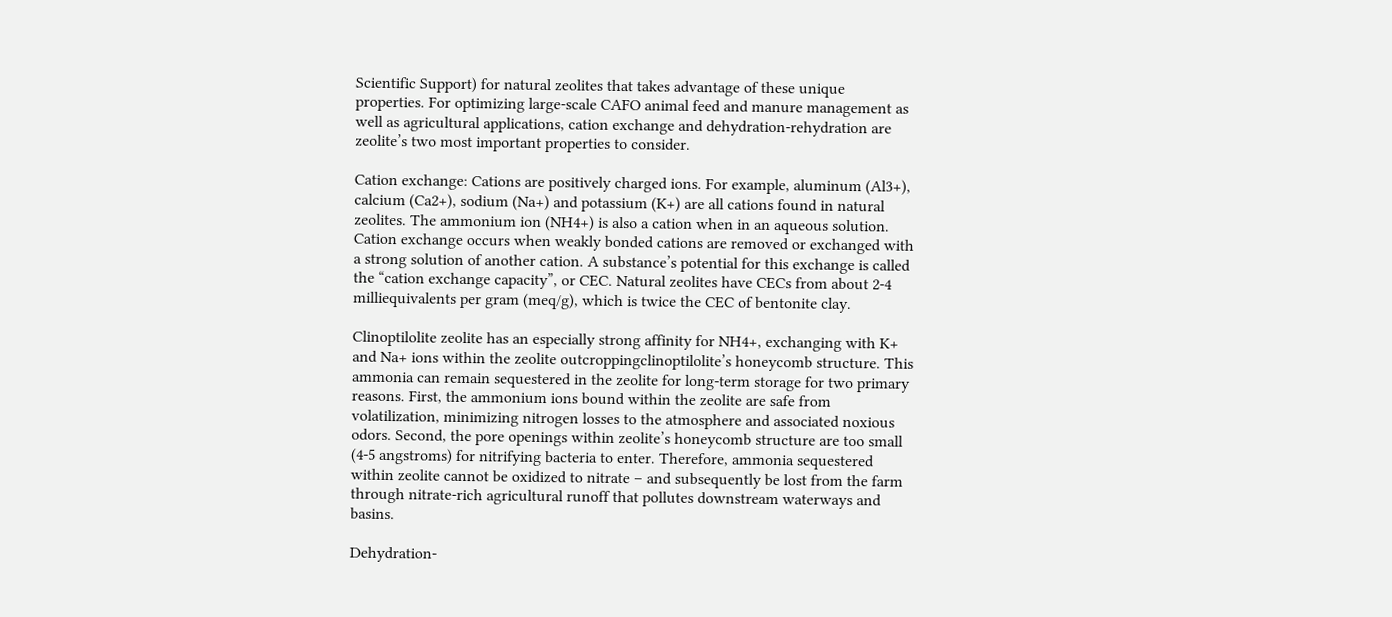Scientific Support) for natural zeolites that takes advantage of these unique properties. For optimizing large-scale CAFO animal feed and manure management as well as agricultural applications, cation exchange and dehydration-rehydration are zeolite’s two most important properties to consider.

Cation exchange: Cations are positively charged ions. For example, aluminum (Al3+), calcium (Ca2+), sodium (Na+) and potassium (K+) are all cations found in natural zeolites. The ammonium ion (NH4+) is also a cation when in an aqueous solution. Cation exchange occurs when weakly bonded cations are removed or exchanged with a strong solution of another cation. A substance’s potential for this exchange is called the “cation exchange capacity”, or CEC. Natural zeolites have CECs from about 2-4 milliequivalents per gram (meq/g), which is twice the CEC of bentonite clay.

Clinoptilolite zeolite has an especially strong affinity for NH4+, exchanging with K+ and Na+ ions within the zeolite outcroppingclinoptilolite’s honeycomb structure. This ammonia can remain sequestered in the zeolite for long-term storage for two primary reasons. First, the ammonium ions bound within the zeolite are safe from volatilization, minimizing nitrogen losses to the atmosphere and associated noxious odors. Second, the pore openings within zeolite’s honeycomb structure are too small (4-5 angstroms) for nitrifying bacteria to enter. Therefore, ammonia sequestered within zeolite cannot be oxidized to nitrate – and subsequently be lost from the farm through nitrate-rich agricultural runoff that pollutes downstream waterways and basins.

Dehydration-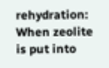rehydration: When zeolite is put into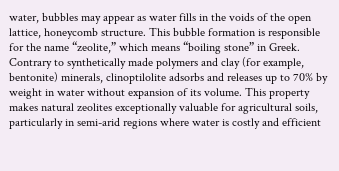water, bubbles may appear as water fills in the voids of the open lattice, honeycomb structure. This bubble formation is responsible for the name “zeolite,” which means “boiling stone” in Greek. Contrary to synthetically made polymers and clay (for example, bentonite) minerals, clinoptilolite adsorbs and releases up to 70% by weight in water without expansion of its volume. This property makes natural zeolites exceptionally valuable for agricultural soils, particularly in semi-arid regions where water is costly and efficient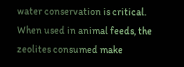water conservation is critical. When used in animal feeds, the zeolites consumed make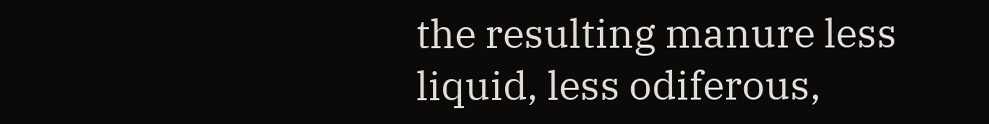the resulting manure less liquid, less odiferous,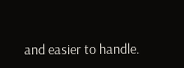and easier to handle.